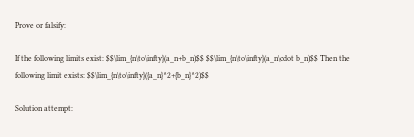Prove or falsify:

If the following limits exist: $$\lim_{n\to\infty}(a_n+b_n)$$ $$\lim_{n\to\infty}(a_n\cdot b_n)$$ Then the following limit exists: $$\lim_{n\to\infty}({a_n}^2+{b_n}^2)$$

Solution attempt: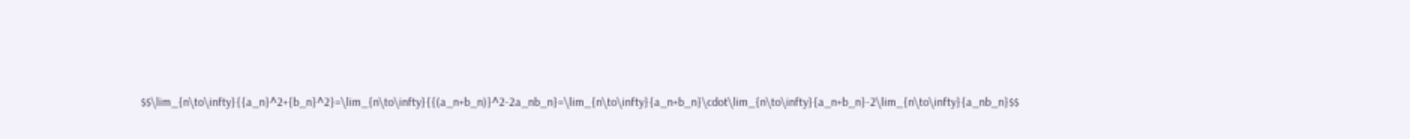$$\lim_{n\to\infty}{{a_n}^2+{b_n}^2}=\lim_{n\to\infty}{{(a_n+b_n)}^2-2a_nb_n}=\lim_{n\to\infty}{a_n+b_n}\cdot\lim_{n\to\infty}{a_n+b_n}-2\lim_{n\to\infty}{a_nb_n}$$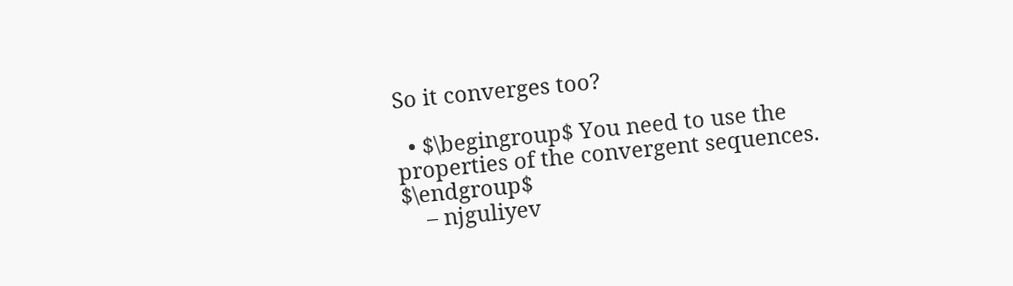So it converges too?

  • $\begingroup$ You need to use the properties of the convergent sequences. $\endgroup$
    – njguliyev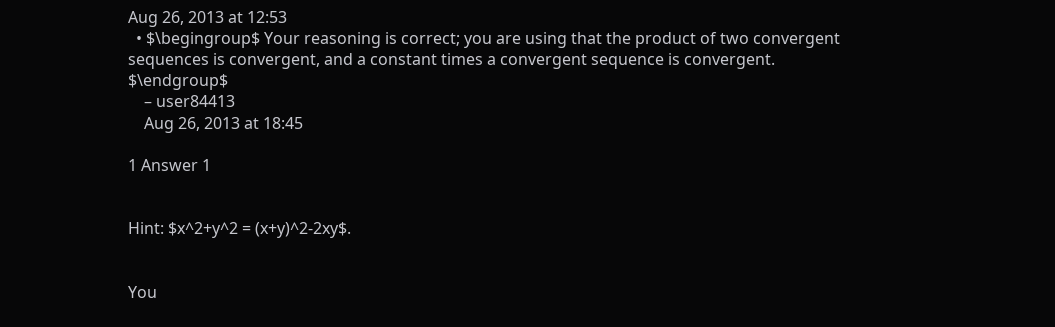Aug 26, 2013 at 12:53
  • $\begingroup$ Your reasoning is correct; you are using that the product of two convergent sequences is convergent, and a constant times a convergent sequence is convergent. $\endgroup$
    – user84413
    Aug 26, 2013 at 18:45

1 Answer 1


Hint: $x^2+y^2 = (x+y)^2-2xy$.


You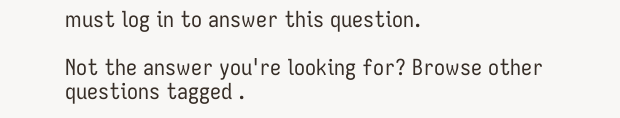must log in to answer this question.

Not the answer you're looking for? Browse other questions tagged .